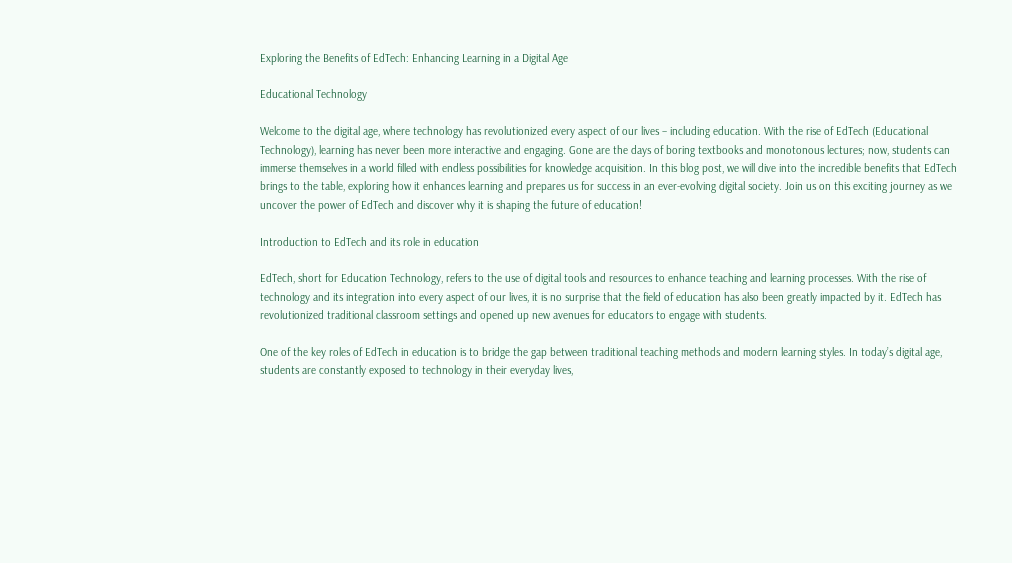Exploring the Benefits of EdTech: Enhancing Learning in a Digital Age

Educational Technology

Welcome to the digital age, where technology has revolutionized every aspect of our lives – including education. With the rise of EdTech (Educational Technology), learning has never been more interactive and engaging. Gone are the days of boring textbooks and monotonous lectures; now, students can immerse themselves in a world filled with endless possibilities for knowledge acquisition. In this blog post, we will dive into the incredible benefits that EdTech brings to the table, exploring how it enhances learning and prepares us for success in an ever-evolving digital society. Join us on this exciting journey as we uncover the power of EdTech and discover why it is shaping the future of education!

Introduction to EdTech and its role in education

EdTech, short for Education Technology, refers to the use of digital tools and resources to enhance teaching and learning processes. With the rise of technology and its integration into every aspect of our lives, it is no surprise that the field of education has also been greatly impacted by it. EdTech has revolutionized traditional classroom settings and opened up new avenues for educators to engage with students.

One of the key roles of EdTech in education is to bridge the gap between traditional teaching methods and modern learning styles. In today’s digital age, students are constantly exposed to technology in their everyday lives,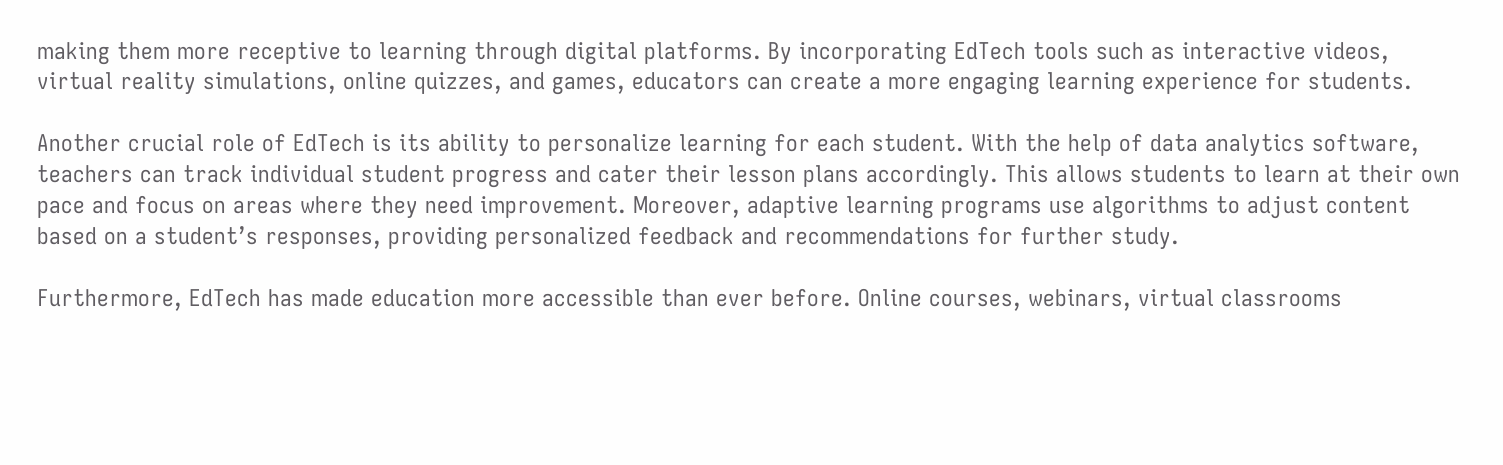making them more receptive to learning through digital platforms. By incorporating EdTech tools such as interactive videos, virtual reality simulations, online quizzes, and games, educators can create a more engaging learning experience for students.

Another crucial role of EdTech is its ability to personalize learning for each student. With the help of data analytics software, teachers can track individual student progress and cater their lesson plans accordingly. This allows students to learn at their own pace and focus on areas where they need improvement. Moreover, adaptive learning programs use algorithms to adjust content based on a student’s responses, providing personalized feedback and recommendations for further study.

Furthermore, EdTech has made education more accessible than ever before. Online courses, webinars, virtual classrooms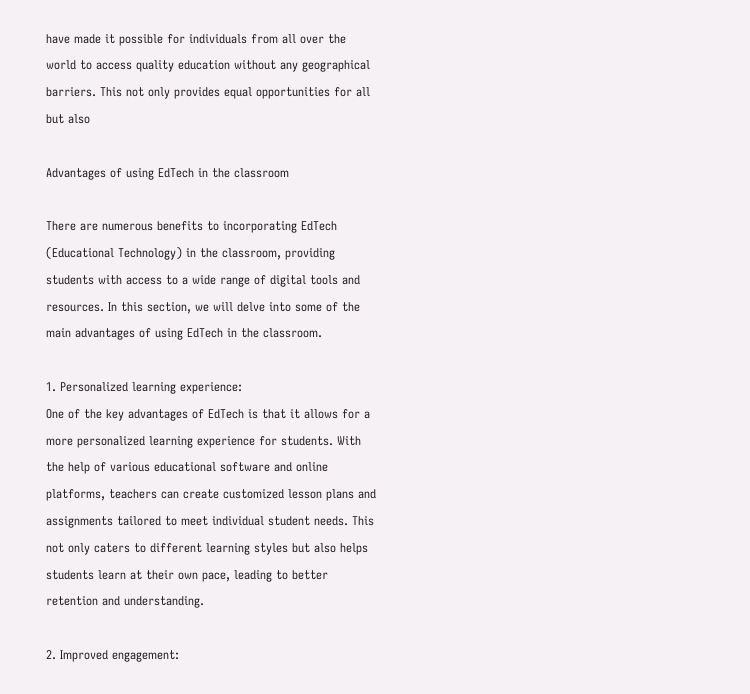have made it possible for individuals from all over the world to access quality education without any geographical barriers. This not only provides equal opportunities for all but also

Advantages of using EdTech in the classroom

There are numerous benefits to incorporating EdTech (Educational Technology) in the classroom, providing students with access to a wide range of digital tools and resources. In this section, we will delve into some of the main advantages of using EdTech in the classroom.

1. Personalized learning experience:
One of the key advantages of EdTech is that it allows for a more personalized learning experience for students. With the help of various educational software and online platforms, teachers can create customized lesson plans and assignments tailored to meet individual student needs. This not only caters to different learning styles but also helps students learn at their own pace, leading to better retention and understanding.

2. Improved engagement: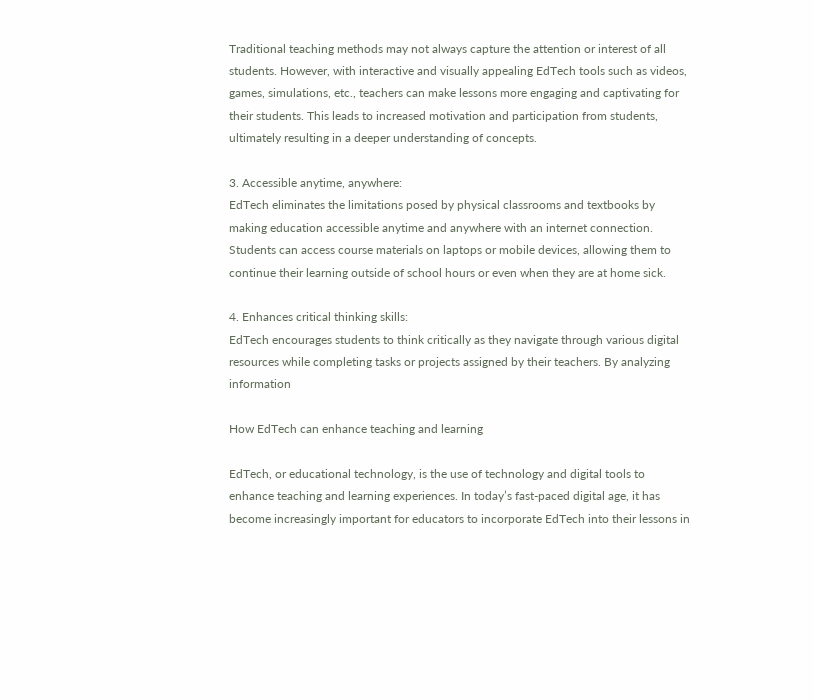Traditional teaching methods may not always capture the attention or interest of all students. However, with interactive and visually appealing EdTech tools such as videos, games, simulations, etc., teachers can make lessons more engaging and captivating for their students. This leads to increased motivation and participation from students, ultimately resulting in a deeper understanding of concepts.

3. Accessible anytime, anywhere:
EdTech eliminates the limitations posed by physical classrooms and textbooks by making education accessible anytime and anywhere with an internet connection. Students can access course materials on laptops or mobile devices, allowing them to continue their learning outside of school hours or even when they are at home sick.

4. Enhances critical thinking skills:
EdTech encourages students to think critically as they navigate through various digital resources while completing tasks or projects assigned by their teachers. By analyzing information

How EdTech can enhance teaching and learning

EdTech, or educational technology, is the use of technology and digital tools to enhance teaching and learning experiences. In today’s fast-paced digital age, it has become increasingly important for educators to incorporate EdTech into their lessons in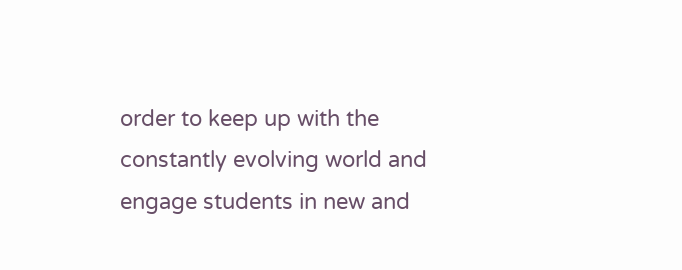order to keep up with the constantly evolving world and engage students in new and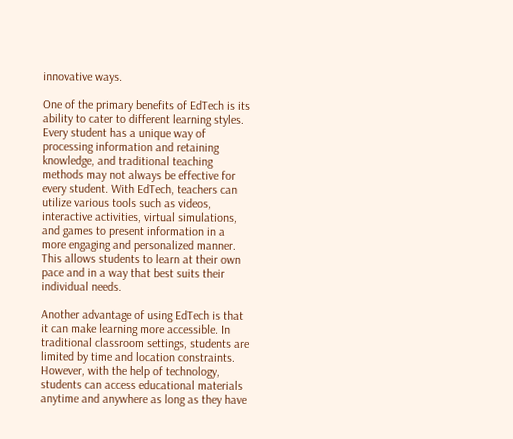innovative ways.

One of the primary benefits of EdTech is its ability to cater to different learning styles. Every student has a unique way of processing information and retaining knowledge, and traditional teaching methods may not always be effective for every student. With EdTech, teachers can utilize various tools such as videos, interactive activities, virtual simulations, and games to present information in a more engaging and personalized manner. This allows students to learn at their own pace and in a way that best suits their individual needs.

Another advantage of using EdTech is that it can make learning more accessible. In traditional classroom settings, students are limited by time and location constraints. However, with the help of technology, students can access educational materials anytime and anywhere as long as they have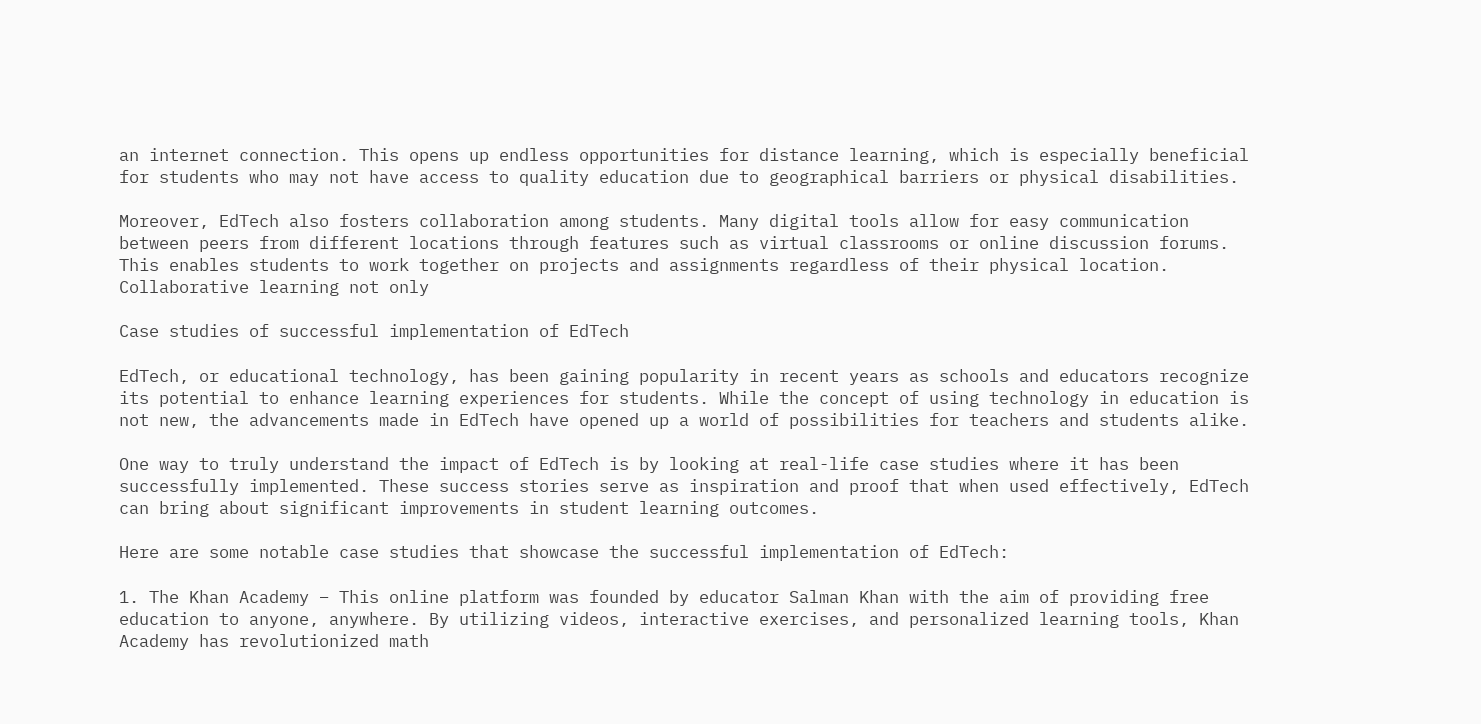an internet connection. This opens up endless opportunities for distance learning, which is especially beneficial for students who may not have access to quality education due to geographical barriers or physical disabilities.

Moreover, EdTech also fosters collaboration among students. Many digital tools allow for easy communication between peers from different locations through features such as virtual classrooms or online discussion forums. This enables students to work together on projects and assignments regardless of their physical location. Collaborative learning not only

Case studies of successful implementation of EdTech

EdTech, or educational technology, has been gaining popularity in recent years as schools and educators recognize its potential to enhance learning experiences for students. While the concept of using technology in education is not new, the advancements made in EdTech have opened up a world of possibilities for teachers and students alike.

One way to truly understand the impact of EdTech is by looking at real-life case studies where it has been successfully implemented. These success stories serve as inspiration and proof that when used effectively, EdTech can bring about significant improvements in student learning outcomes.

Here are some notable case studies that showcase the successful implementation of EdTech:

1. The Khan Academy – This online platform was founded by educator Salman Khan with the aim of providing free education to anyone, anywhere. By utilizing videos, interactive exercises, and personalized learning tools, Khan Academy has revolutionized math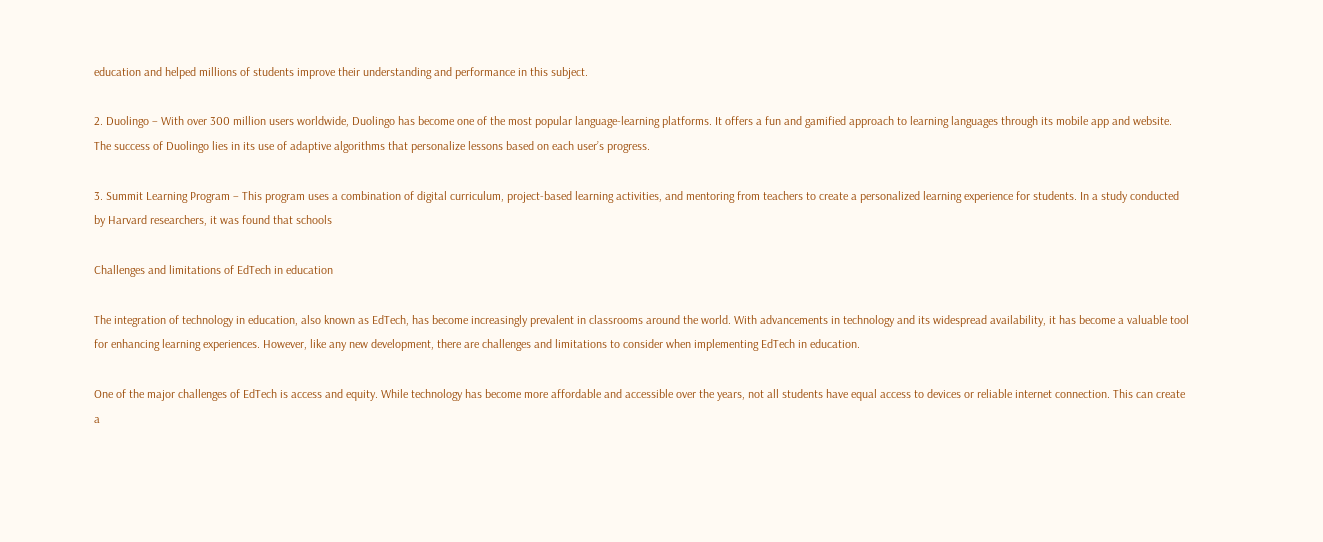education and helped millions of students improve their understanding and performance in this subject.

2. Duolingo – With over 300 million users worldwide, Duolingo has become one of the most popular language-learning platforms. It offers a fun and gamified approach to learning languages through its mobile app and website. The success of Duolingo lies in its use of adaptive algorithms that personalize lessons based on each user’s progress.

3. Summit Learning Program – This program uses a combination of digital curriculum, project-based learning activities, and mentoring from teachers to create a personalized learning experience for students. In a study conducted by Harvard researchers, it was found that schools

Challenges and limitations of EdTech in education

The integration of technology in education, also known as EdTech, has become increasingly prevalent in classrooms around the world. With advancements in technology and its widespread availability, it has become a valuable tool for enhancing learning experiences. However, like any new development, there are challenges and limitations to consider when implementing EdTech in education.

One of the major challenges of EdTech is access and equity. While technology has become more affordable and accessible over the years, not all students have equal access to devices or reliable internet connection. This can create a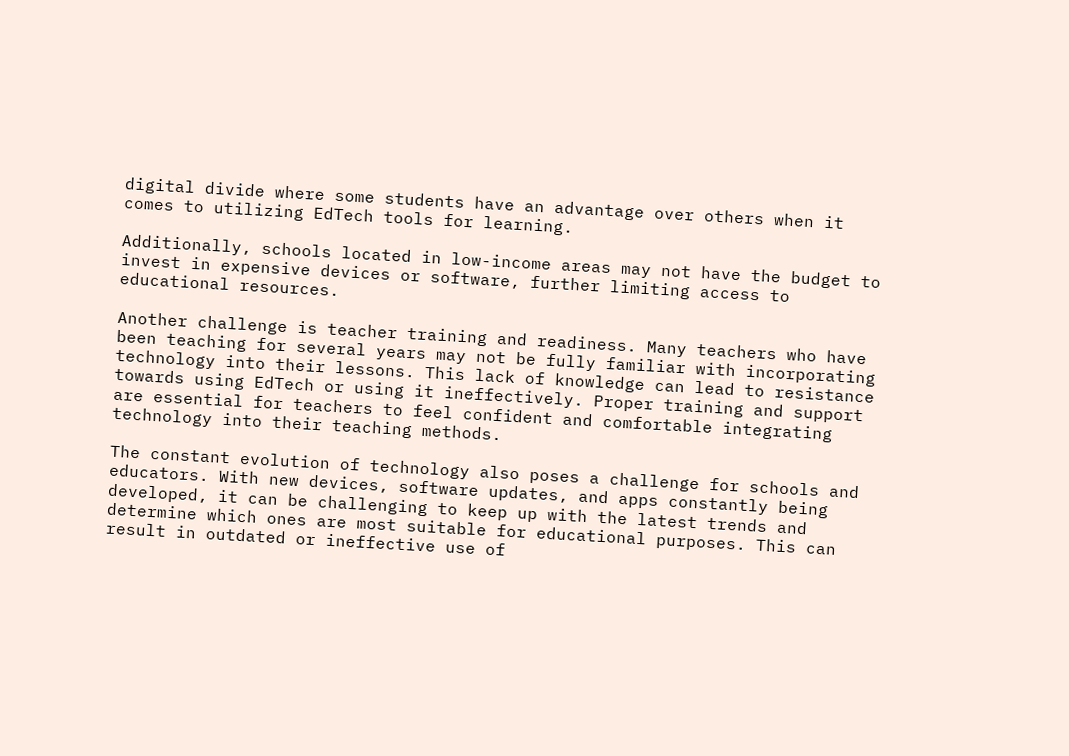digital divide where some students have an advantage over others when it comes to utilizing EdTech tools for learning.

Additionally, schools located in low-income areas may not have the budget to invest in expensive devices or software, further limiting access to educational resources.

Another challenge is teacher training and readiness. Many teachers who have been teaching for several years may not be fully familiar with incorporating technology into their lessons. This lack of knowledge can lead to resistance towards using EdTech or using it ineffectively. Proper training and support are essential for teachers to feel confident and comfortable integrating technology into their teaching methods.

The constant evolution of technology also poses a challenge for schools and educators. With new devices, software updates, and apps constantly being developed, it can be challenging to keep up with the latest trends and determine which ones are most suitable for educational purposes. This can result in outdated or ineffective use of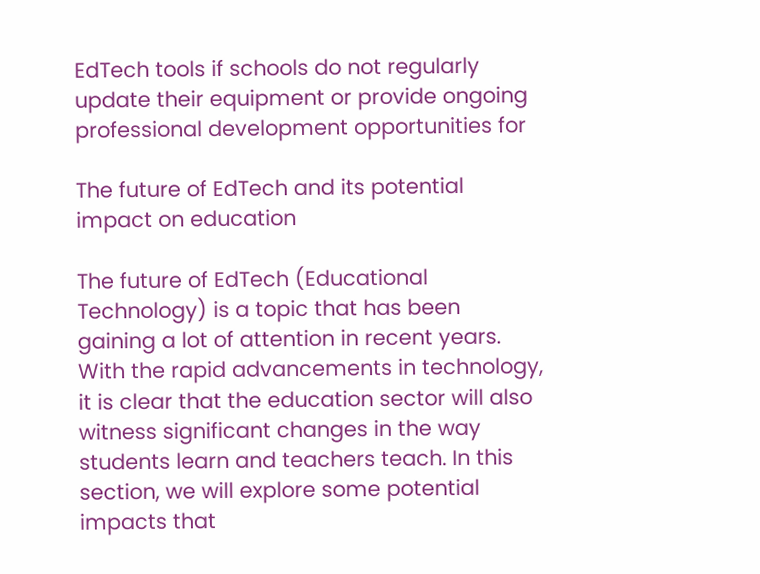EdTech tools if schools do not regularly update their equipment or provide ongoing professional development opportunities for

The future of EdTech and its potential impact on education

The future of EdTech (Educational Technology) is a topic that has been gaining a lot of attention in recent years. With the rapid advancements in technology, it is clear that the education sector will also witness significant changes in the way students learn and teachers teach. In this section, we will explore some potential impacts that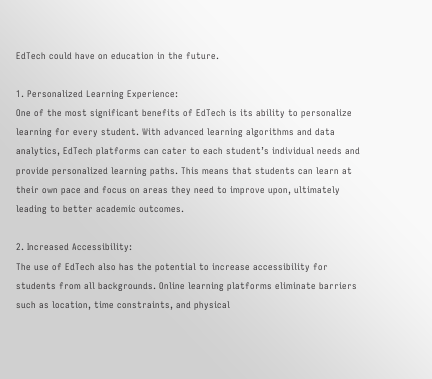EdTech could have on education in the future.

1. Personalized Learning Experience:
One of the most significant benefits of EdTech is its ability to personalize learning for every student. With advanced learning algorithms and data analytics, EdTech platforms can cater to each student’s individual needs and provide personalized learning paths. This means that students can learn at their own pace and focus on areas they need to improve upon, ultimately leading to better academic outcomes.

2. Increased Accessibility:
The use of EdTech also has the potential to increase accessibility for students from all backgrounds. Online learning platforms eliminate barriers such as location, time constraints, and physical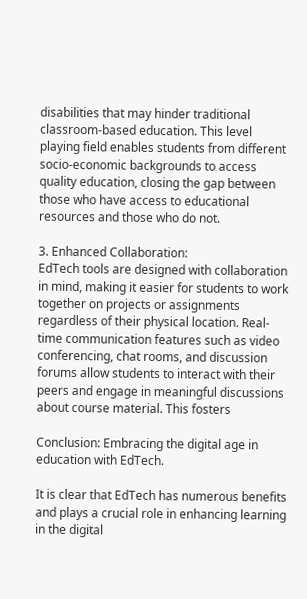disabilities that may hinder traditional classroom-based education. This level playing field enables students from different socio-economic backgrounds to access quality education, closing the gap between those who have access to educational resources and those who do not.

3. Enhanced Collaboration:
EdTech tools are designed with collaboration in mind, making it easier for students to work together on projects or assignments regardless of their physical location. Real-time communication features such as video conferencing, chat rooms, and discussion forums allow students to interact with their peers and engage in meaningful discussions about course material. This fosters

Conclusion: Embracing the digital age in education with EdTech.

It is clear that EdTech has numerous benefits and plays a crucial role in enhancing learning in the digital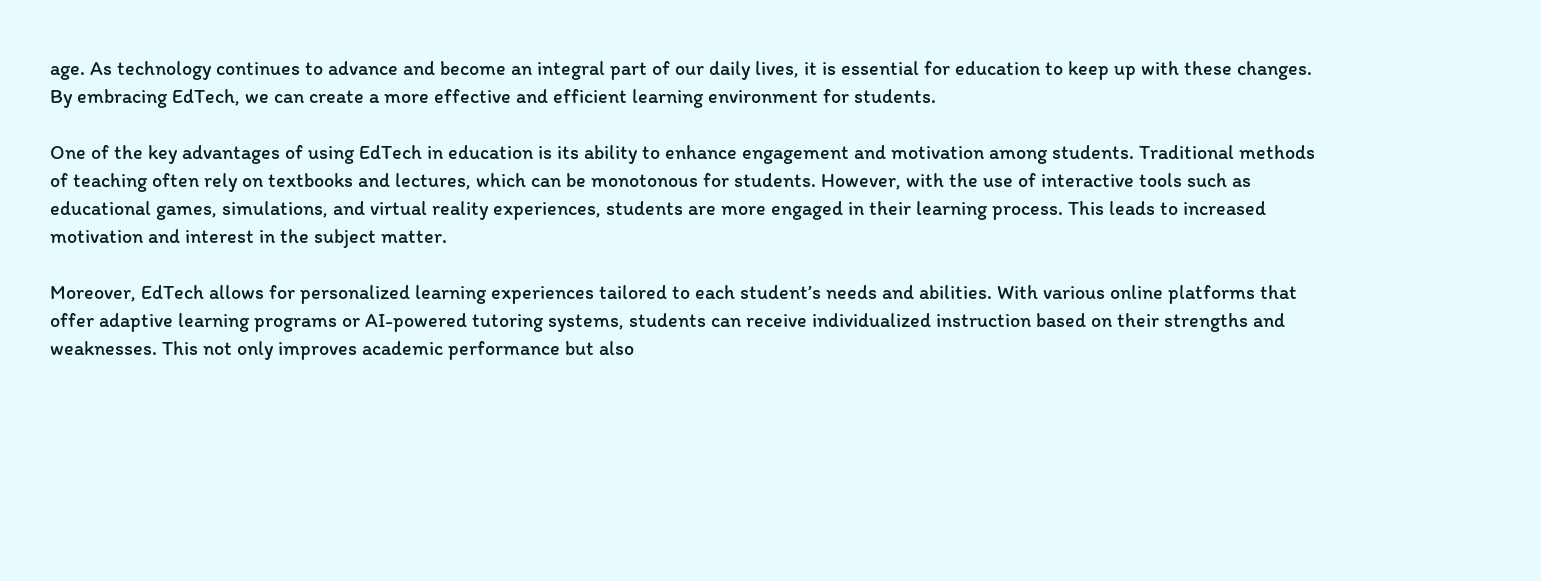age. As technology continues to advance and become an integral part of our daily lives, it is essential for education to keep up with these changes. By embracing EdTech, we can create a more effective and efficient learning environment for students.

One of the key advantages of using EdTech in education is its ability to enhance engagement and motivation among students. Traditional methods of teaching often rely on textbooks and lectures, which can be monotonous for students. However, with the use of interactive tools such as educational games, simulations, and virtual reality experiences, students are more engaged in their learning process. This leads to increased motivation and interest in the subject matter.

Moreover, EdTech allows for personalized learning experiences tailored to each student’s needs and abilities. With various online platforms that offer adaptive learning programs or AI-powered tutoring systems, students can receive individualized instruction based on their strengths and weaknesses. This not only improves academic performance but also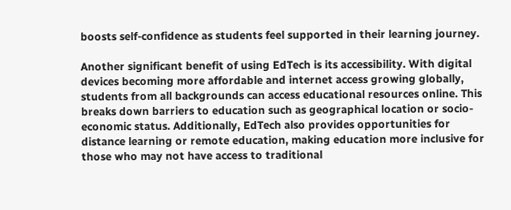boosts self-confidence as students feel supported in their learning journey.

Another significant benefit of using EdTech is its accessibility. With digital devices becoming more affordable and internet access growing globally, students from all backgrounds can access educational resources online. This breaks down barriers to education such as geographical location or socio-economic status. Additionally, EdTech also provides opportunities for distance learning or remote education, making education more inclusive for those who may not have access to traditional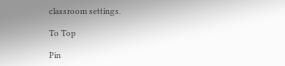classroom settings.

To Top

Pin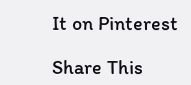It on Pinterest

Share This